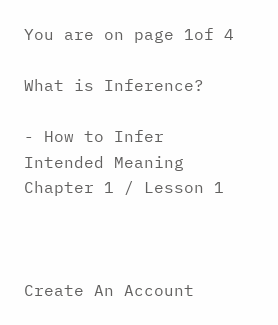You are on page 1of 4

What is Inference?

- How to Infer
Intended Meaning
Chapter 1 / Lesson 1



Create An Account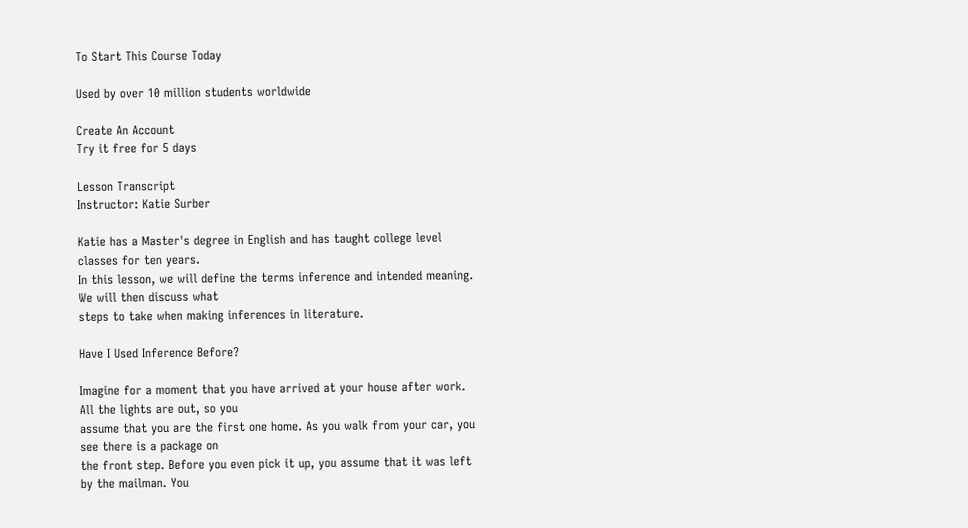To Start This Course Today

Used by over 10 million students worldwide

Create An Account
Try it free for 5 days

Lesson Transcript
Instructor: Katie Surber

Katie has a Master's degree in English and has taught college level classes for ten years.
In this lesson, we will define the terms inference and intended meaning. We will then discuss what
steps to take when making inferences in literature.

Have I Used Inference Before?

Imagine for a moment that you have arrived at your house after work. All the lights are out, so you
assume that you are the first one home. As you walk from your car, you see there is a package on
the front step. Before you even pick it up, you assume that it was left by the mailman. You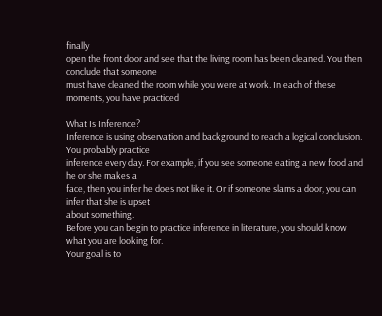finally
open the front door and see that the living room has been cleaned. You then conclude that someone
must have cleaned the room while you were at work. In each of these moments, you have practiced

What Is Inference?
Inference is using observation and background to reach a logical conclusion. You probably practice
inference every day. For example, if you see someone eating a new food and he or she makes a
face, then you infer he does not like it. Or if someone slams a door, you can infer that she is upset
about something.
Before you can begin to practice inference in literature, you should know what you are looking for.
Your goal is to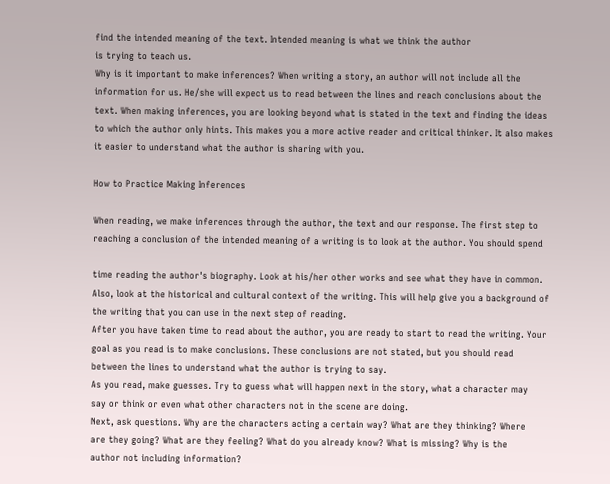find the intended meaning of the text. Intended meaning is what we think the author
is trying to teach us.
Why is it important to make inferences? When writing a story, an author will not include all the
information for us. He/she will expect us to read between the lines and reach conclusions about the
text. When making inferences, you are looking beyond what is stated in the text and finding the ideas
to which the author only hints. This makes you a more active reader and critical thinker. It also makes
it easier to understand what the author is sharing with you.

How to Practice Making Inferences

When reading, we make inferences through the author, the text and our response. The first step to
reaching a conclusion of the intended meaning of a writing is to look at the author. You should spend

time reading the author's biography. Look at his/her other works and see what they have in common.
Also, look at the historical and cultural context of the writing. This will help give you a background of
the writing that you can use in the next step of reading.
After you have taken time to read about the author, you are ready to start to read the writing. Your
goal as you read is to make conclusions. These conclusions are not stated, but you should read
between the lines to understand what the author is trying to say.
As you read, make guesses. Try to guess what will happen next in the story, what a character may
say or think or even what other characters not in the scene are doing.
Next, ask questions. Why are the characters acting a certain way? What are they thinking? Where
are they going? What are they feeling? What do you already know? What is missing? Why is the
author not including information?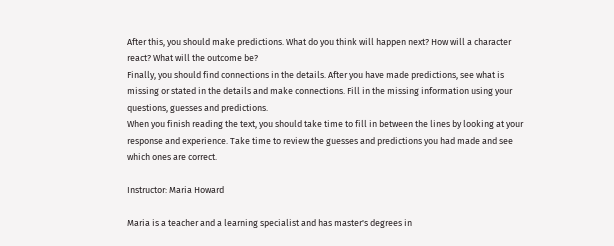After this, you should make predictions. What do you think will happen next? How will a character
react? What will the outcome be?
Finally, you should find connections in the details. After you have made predictions, see what is
missing or stated in the details and make connections. Fill in the missing information using your
questions, guesses and predictions.
When you finish reading the text, you should take time to fill in between the lines by looking at your
response and experience. Take time to review the guesses and predictions you had made and see
which ones are correct.

Instructor: Maria Howard

Maria is a teacher and a learning specialist and has master's degrees in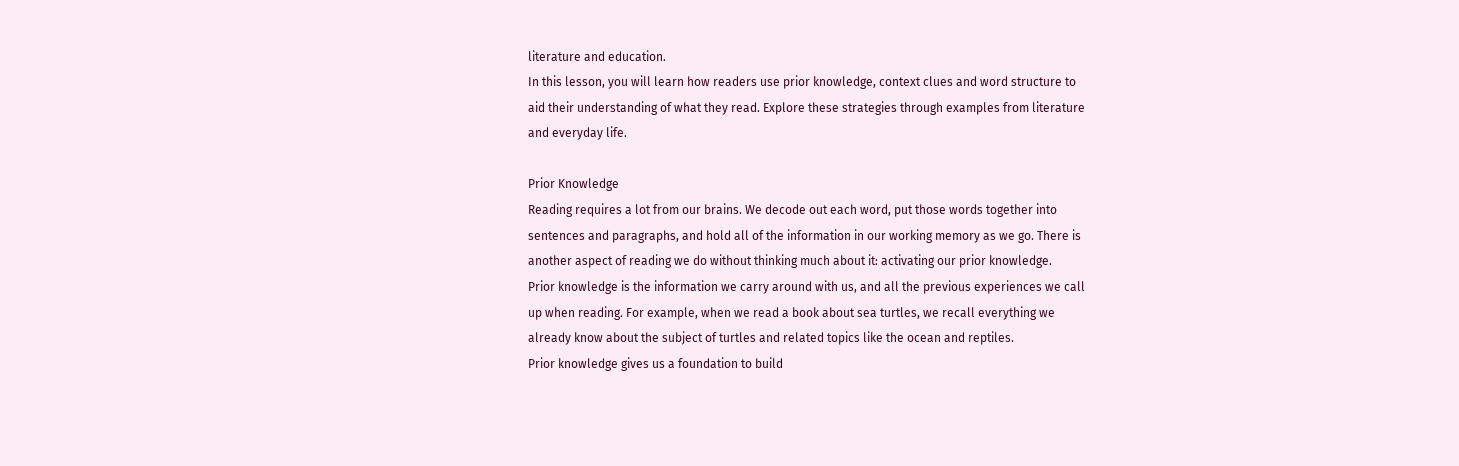literature and education.
In this lesson, you will learn how readers use prior knowledge, context clues and word structure to
aid their understanding of what they read. Explore these strategies through examples from literature
and everyday life.

Prior Knowledge
Reading requires a lot from our brains. We decode out each word, put those words together into
sentences and paragraphs, and hold all of the information in our working memory as we go. There is
another aspect of reading we do without thinking much about it: activating our prior knowledge.
Prior knowledge is the information we carry around with us, and all the previous experiences we call
up when reading. For example, when we read a book about sea turtles, we recall everything we
already know about the subject of turtles and related topics like the ocean and reptiles.
Prior knowledge gives us a foundation to build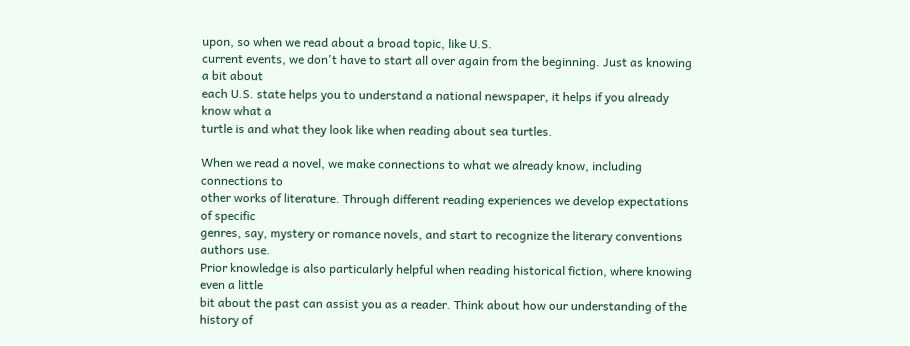upon, so when we read about a broad topic, like U.S.
current events, we don't have to start all over again from the beginning. Just as knowing a bit about
each U.S. state helps you to understand a national newspaper, it helps if you already know what a
turtle is and what they look like when reading about sea turtles.

When we read a novel, we make connections to what we already know, including connections to
other works of literature. Through different reading experiences we develop expectations of specific
genres, say, mystery or romance novels, and start to recognize the literary conventions authors use.
Prior knowledge is also particularly helpful when reading historical fiction, where knowing even a little
bit about the past can assist you as a reader. Think about how our understanding of the history of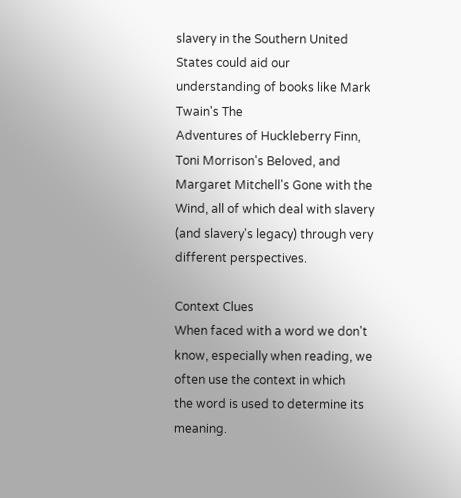slavery in the Southern United States could aid our understanding of books like Mark Twain's The
Adventures of Huckleberry Finn, Toni Morrison's Beloved, and Margaret Mitchell's Gone with the
Wind, all of which deal with slavery (and slavery's legacy) through very different perspectives.

Context Clues
When faced with a word we don't know, especially when reading, we often use the context in which
the word is used to determine its meaning.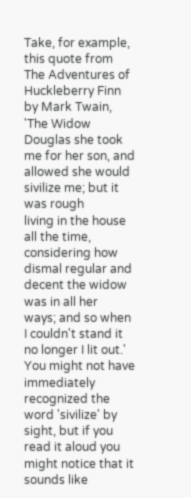Take, for example, this quote from The Adventures of Huckleberry Finn by Mark Twain,
'The Widow Douglas she took me for her son, and allowed she would sivilize me; but it was rough
living in the house all the time, considering how dismal regular and decent the widow was in all her
ways; and so when I couldn't stand it no longer I lit out.'
You might not have immediately recognized the word 'sivilize' by sight, but if you read it aloud you
might notice that it sounds like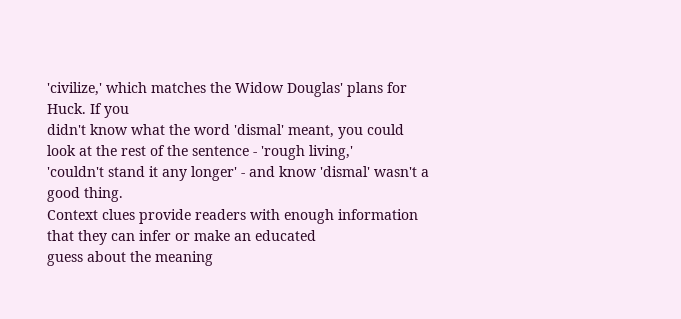'civilize,' which matches the Widow Douglas' plans for Huck. If you
didn't know what the word 'dismal' meant, you could look at the rest of the sentence - 'rough living,'
'couldn't stand it any longer' - and know 'dismal' wasn't a good thing.
Context clues provide readers with enough information that they can infer or make an educated
guess about the meaning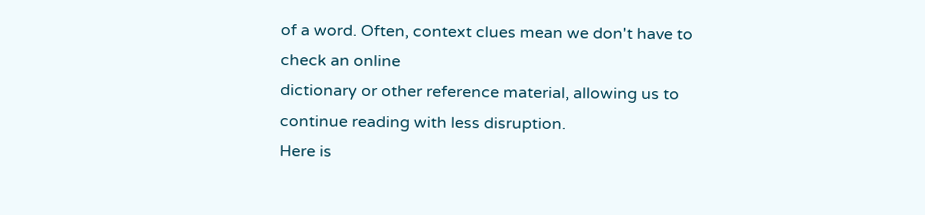of a word. Often, context clues mean we don't have to check an online
dictionary or other reference material, allowing us to continue reading with less disruption.
Here is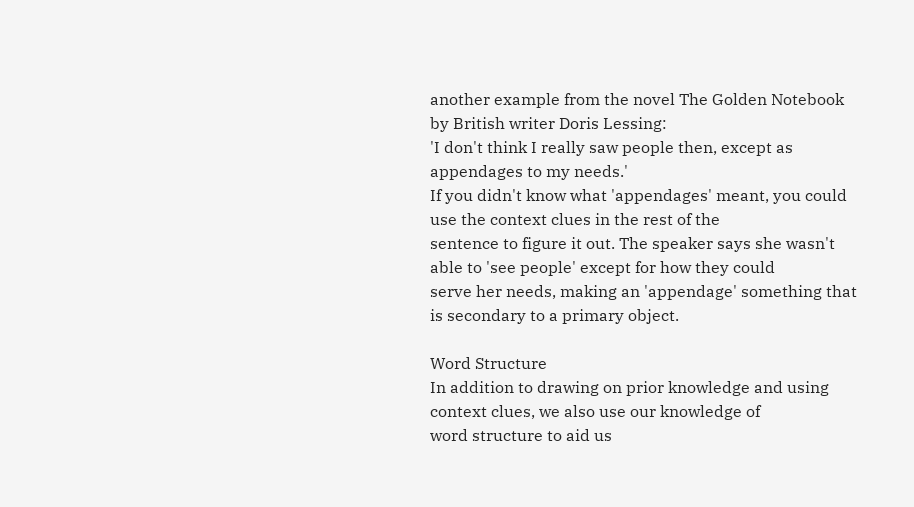another example from the novel The Golden Notebook by British writer Doris Lessing:
'I don't think I really saw people then, except as appendages to my needs.'
If you didn't know what 'appendages' meant, you could use the context clues in the rest of the
sentence to figure it out. The speaker says she wasn't able to 'see people' except for how they could
serve her needs, making an 'appendage' something that is secondary to a primary object.

Word Structure
In addition to drawing on prior knowledge and using context clues, we also use our knowledge of
word structure to aid us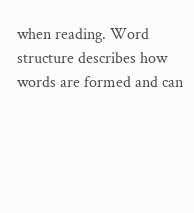when reading. Word structure describes how words are formed and can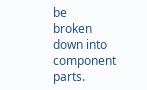be
broken down into component parts.